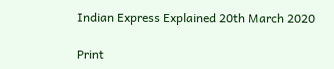Indian Express Explained 20th March 2020

Print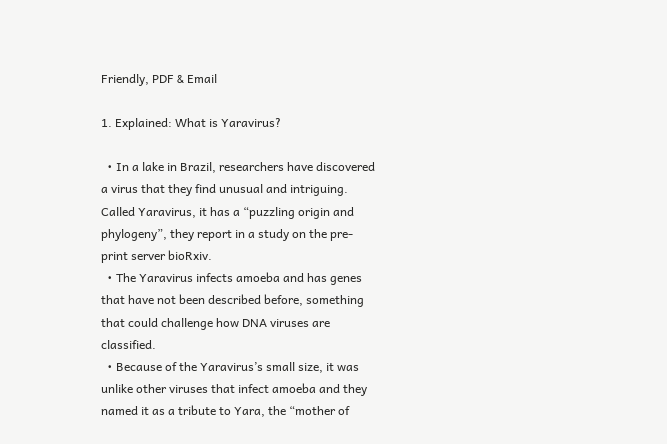Friendly, PDF & Email

1. Explained: What is Yaravirus?

  • In a lake in Brazil, researchers have discovered a virus that they find unusual and intriguing. Called Yaravirus, it has a “puzzling origin and phylogeny”, they report in a study on the pre-print server bioRxiv.
  • The Yaravirus infects amoeba and has genes that have not been described before, something that could challenge how DNA viruses are classified.
  • Because of the Yaravirus’s small size, it was unlike other viruses that infect amoeba and they named it as a tribute to Yara, the “mother of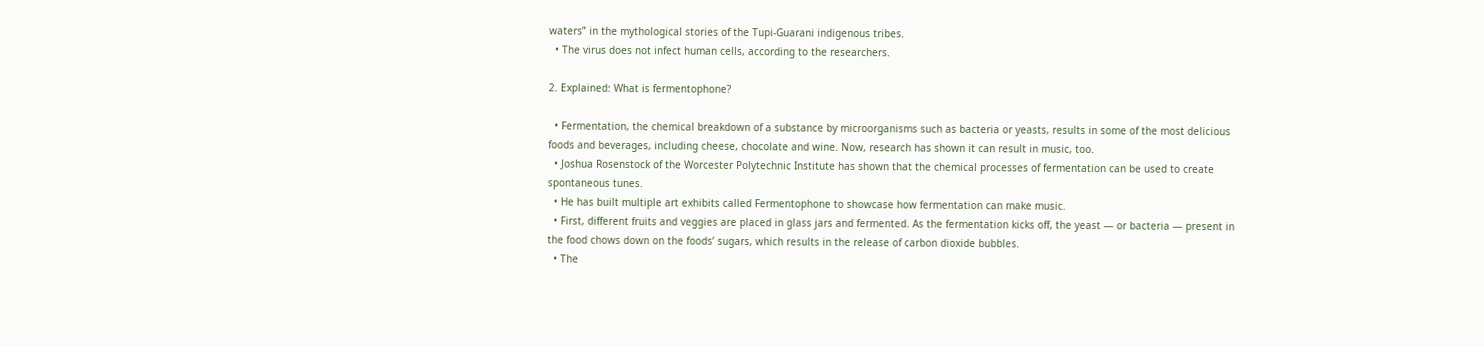waters” in the mythological stories of the Tupi-Guarani indigenous tribes.
  • The virus does not infect human cells, according to the researchers.

2. Explained: What is fermentophone?

  • Fermentation, the chemical breakdown of a substance by microorganisms such as bacteria or yeasts, results in some of the most delicious foods and beverages, including cheese, chocolate and wine. Now, research has shown it can result in music, too.
  • Joshua Rosenstock of the Worcester Polytechnic Institute has shown that the chemical processes of fermentation can be used to create spontaneous tunes.
  • He has built multiple art exhibits called Fermentophone to showcase how fermentation can make music.
  • First, different fruits and veggies are placed in glass jars and fermented. As the fermentation kicks off, the yeast — or bacteria — present in the food chows down on the foods’ sugars, which results in the release of carbon dioxide bubbles.
  • The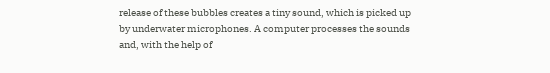release of these bubbles creates a tiny sound, which is picked up by underwater microphones. A computer processes the sounds and, with the help of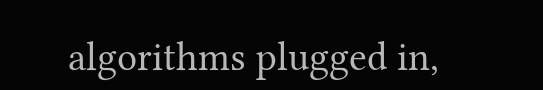algorithms plugged in,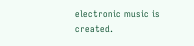electronic music is created.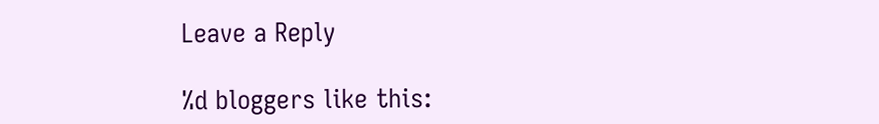Leave a Reply

%d bloggers like this: